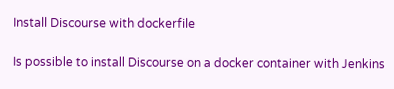Install Discourse with dockerfile

Is possible to install Discourse on a docker container with Jenkins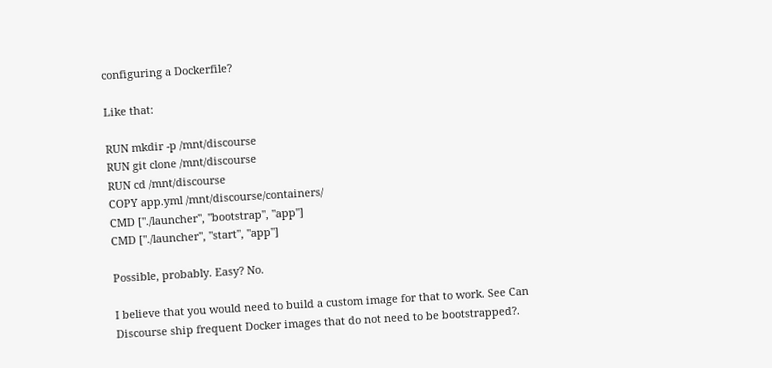configuring a Dockerfile?

Like that:

RUN mkdir -p /mnt/discourse
RUN git clone /mnt/discourse
RUN cd /mnt/discourse
COPY app.yml /mnt/discourse/containers/
CMD ["./launcher", "bootstrap", "app"]
CMD ["./launcher", "start", "app"]

Possible, probably. Easy? No.

I believe that you would need to build a custom image for that to work. See Can Discourse ship frequent Docker images that do not need to be bootstrapped?.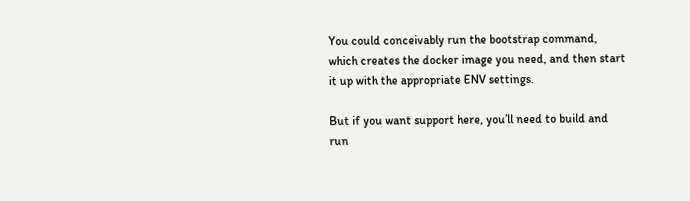You could conceivably run the bootstrap command, which creates the docker image you need, and then start it up with the appropriate ENV settings.

But if you want support here, you’ll need to build and run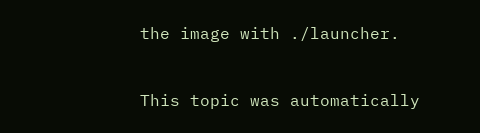the image with ./launcher.


This topic was automatically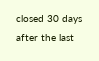closed 30 days after the last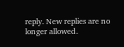reply. New replies are no longer allowed.